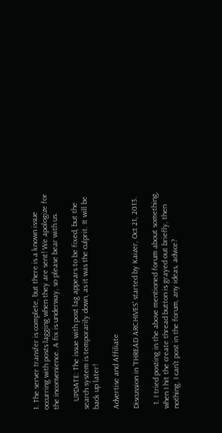1. The server transfer is complete, but there is a known issue occurring with posts lagging when they are sent! We apologize for the inconvenience. A fix is underway, so please bear with us.

    UPDATE: The issue with post lag appears to be fixed, but the search system is temporarily down, as it was the culprit. It will be back up later!

Advertise and Affiliate

Discussion in 'THREAD ARCHIVES' started by Kaizer, Oct 21, 2013.

  1. I tried posting in the above mentioned forum about something, when I hit the create thread button is grayed out briefly, then nothing. I can't post in the forum, any ideas, advice?